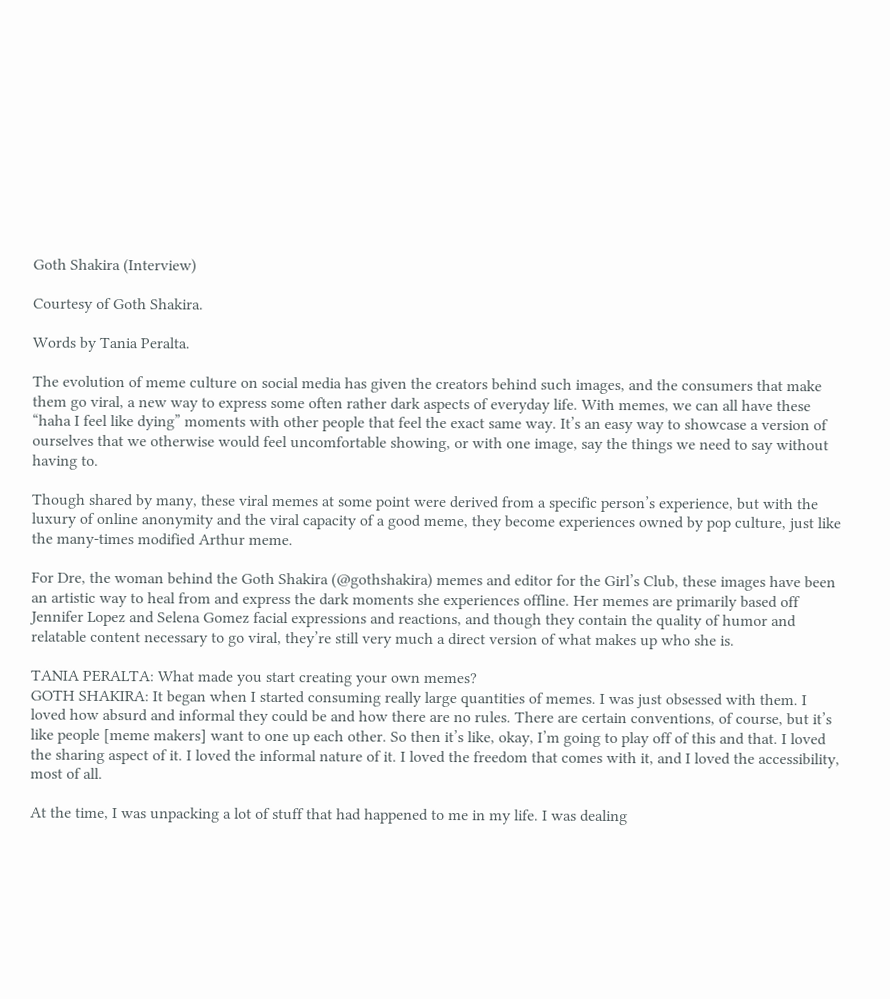Goth Shakira (Interview)

Courtesy of Goth Shakira.

Words by Tania Peralta.

The evolution of meme culture on social media has given the creators behind such images, and the consumers that make them go viral, a new way to express some often rather dark aspects of everyday life. With memes, we can all have these “haha I feel like dying” moments with other people that feel the exact same way. It’s an easy way to showcase a version of ourselves that we otherwise would feel uncomfortable showing, or with one image, say the things we need to say without having to.

Though shared by many, these viral memes at some point were derived from a specific person’s experience, but with the luxury of online anonymity and the viral capacity of a good meme, they become experiences owned by pop culture, just like the many-times modified Arthur meme.

For Dre, the woman behind the Goth Shakira (@gothshakira) memes and editor for the Girl’s Club, these images have been an artistic way to heal from and express the dark moments she experiences offline. Her memes are primarily based off Jennifer Lopez and Selena Gomez facial expressions and reactions, and though they contain the quality of humor and relatable content necessary to go viral, they’re still very much a direct version of what makes up who she is.

TANIA PERALTA: What made you start creating your own memes?
GOTH SHAKIRA: It began when I started consuming really large quantities of memes. I was just obsessed with them. I loved how absurd and informal they could be and how there are no rules. There are certain conventions, of course, but it’s like people [meme makers] want to one up each other. So then it’s like, okay, I’m going to play off of this and that. I loved the sharing aspect of it. I loved the informal nature of it. I loved the freedom that comes with it, and I loved the accessibility, most of all.

At the time, I was unpacking a lot of stuff that had happened to me in my life. I was dealing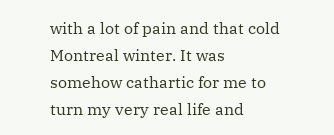with a lot of pain and that cold Montreal winter. It was somehow cathartic for me to turn my very real life and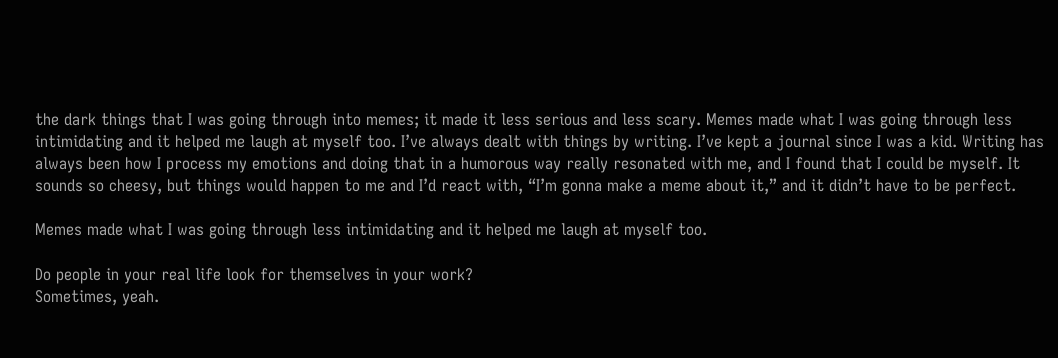the dark things that I was going through into memes; it made it less serious and less scary. Memes made what I was going through less intimidating and it helped me laugh at myself too. I’ve always dealt with things by writing. I’ve kept a journal since I was a kid. Writing has always been how I process my emotions and doing that in a humorous way really resonated with me, and I found that I could be myself. It sounds so cheesy, but things would happen to me and I’d react with, “I’m gonna make a meme about it,” and it didn’t have to be perfect.

Memes made what I was going through less intimidating and it helped me laugh at myself too.

Do people in your real life look for themselves in your work?
Sometimes, yeah.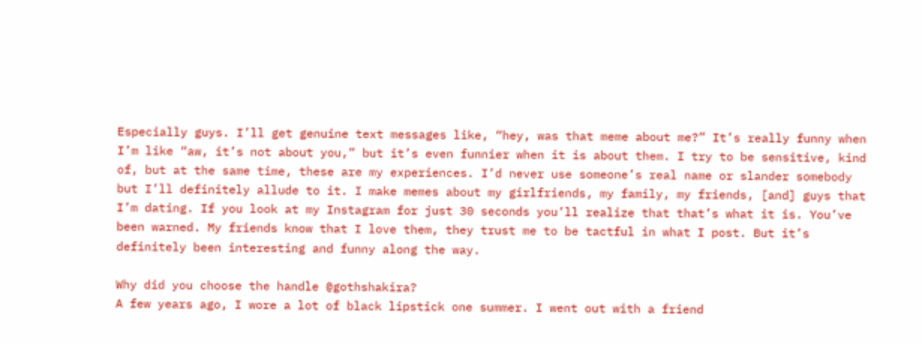Especially guys. I’ll get genuine text messages like, “hey, was that meme about me?” It’s really funny when I’m like “aw, it’s not about you,” but it’s even funnier when it is about them. I try to be sensitive, kind of, but at the same time, these are my experiences. I’d never use someone’s real name or slander somebody but I’ll definitely allude to it. I make memes about my girlfriends, my family, my friends, [and] guys that I’m dating. If you look at my Instagram for just 30 seconds you’ll realize that that’s what it is. You’ve been warned. My friends know that I love them, they trust me to be tactful in what I post. But it’s definitely been interesting and funny along the way.

Why did you choose the handle @gothshakira?
A few years ago, I wore a lot of black lipstick one summer. I went out with a friend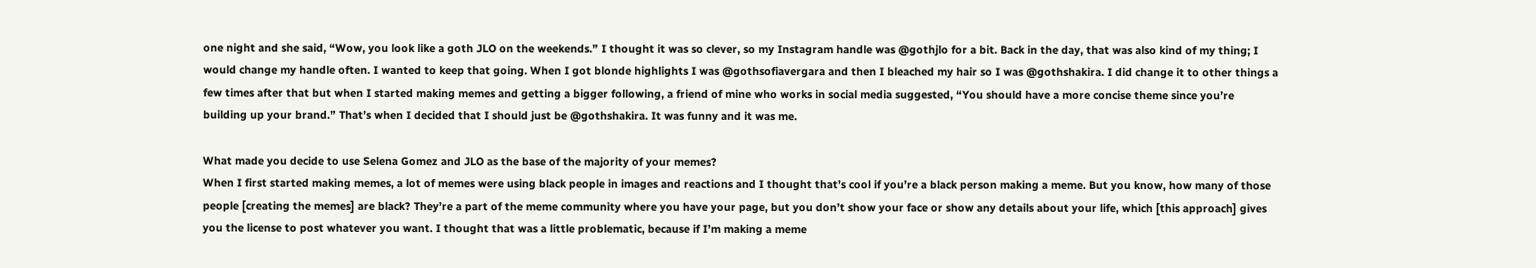one night and she said, “Wow, you look like a goth JLO on the weekends.” I thought it was so clever, so my Instagram handle was @gothjlo for a bit. Back in the day, that was also kind of my thing; I would change my handle often. I wanted to keep that going. When I got blonde highlights I was @gothsofiavergara and then I bleached my hair so I was @gothshakira. I did change it to other things a few times after that but when I started making memes and getting a bigger following, a friend of mine who works in social media suggested, “You should have a more concise theme since you’re building up your brand.” That’s when I decided that I should just be @gothshakira. It was funny and it was me.

What made you decide to use Selena Gomez and JLO as the base of the majority of your memes?
When I first started making memes, a lot of memes were using black people in images and reactions and I thought that’s cool if you’re a black person making a meme. But you know, how many of those people [creating the memes] are black? They’re a part of the meme community where you have your page, but you don’t show your face or show any details about your life, which [this approach] gives you the license to post whatever you want. I thought that was a little problematic, because if I’m making a meme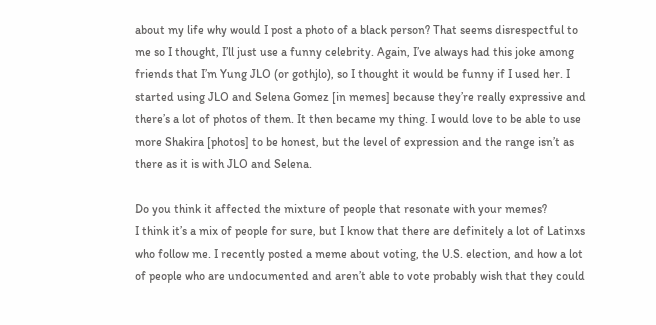about my life why would I post a photo of a black person? That seems disrespectful to me so I thought, I’ll just use a funny celebrity. Again, I’ve always had this joke among friends that I’m Yung JLO (or gothjlo), so I thought it would be funny if I used her. I started using JLO and Selena Gomez [in memes] because they’re really expressive and there’s a lot of photos of them. It then became my thing. I would love to be able to use more Shakira [photos] to be honest, but the level of expression and the range isn’t as there as it is with JLO and Selena.

Do you think it affected the mixture of people that resonate with your memes?
I think it’s a mix of people for sure, but I know that there are definitely a lot of Latinxs who follow me. I recently posted a meme about voting, the U.S. election, and how a lot of people who are undocumented and aren’t able to vote probably wish that they could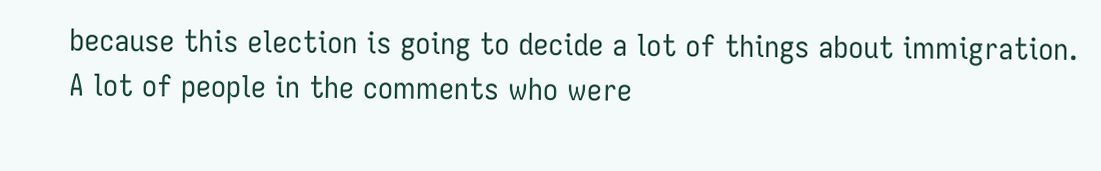because this election is going to decide a lot of things about immigration. A lot of people in the comments who were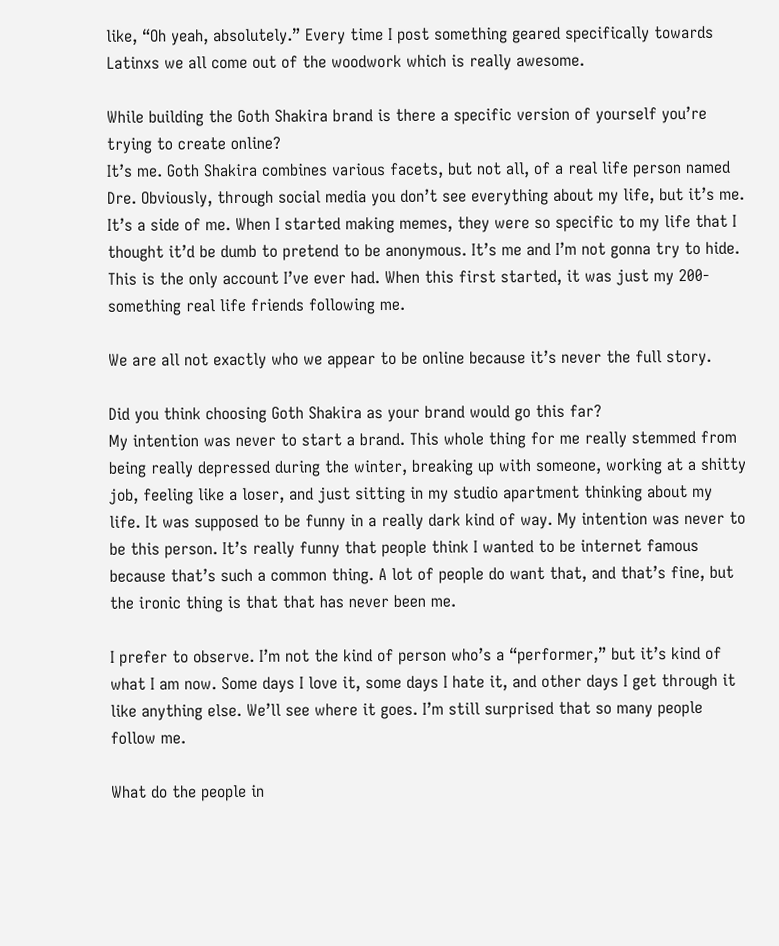like, “Oh yeah, absolutely.” Every time I post something geared specifically towards Latinxs we all come out of the woodwork which is really awesome.

While building the Goth Shakira brand is there a specific version of yourself you’re trying to create online?
It’s me. Goth Shakira combines various facets, but not all, of a real life person named Dre. Obviously, through social media you don’t see everything about my life, but it’s me. It’s a side of me. When I started making memes, they were so specific to my life that I thought it’d be dumb to pretend to be anonymous. It’s me and I’m not gonna try to hide. This is the only account I’ve ever had. When this first started, it was just my 200-something real life friends following me.

We are all not exactly who we appear to be online because it’s never the full story.

Did you think choosing Goth Shakira as your brand would go this far?
My intention was never to start a brand. This whole thing for me really stemmed from being really depressed during the winter, breaking up with someone, working at a shitty job, feeling like a loser, and just sitting in my studio apartment thinking about my life. It was supposed to be funny in a really dark kind of way. My intention was never to be this person. It’s really funny that people think I wanted to be internet famous because that’s such a common thing. A lot of people do want that, and that’s fine, but the ironic thing is that that has never been me.

I prefer to observe. I’m not the kind of person who’s a “performer,” but it’s kind of what I am now. Some days I love it, some days I hate it, and other days I get through it like anything else. We’ll see where it goes. I’m still surprised that so many people follow me.

What do the people in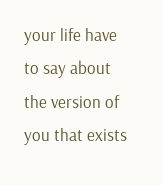your life have to say about the version of you that exists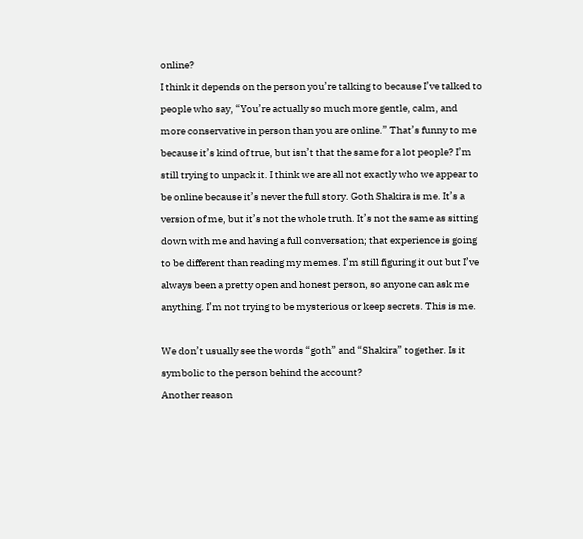online?
I think it depends on the person you’re talking to because I’ve talked to people who say, “You’re actually so much more gentle, calm, and more conservative in person than you are online.” That’s funny to me because it’s kind of true, but isn’t that the same for a lot people? I’m still trying to unpack it. I think we are all not exactly who we appear to be online because it’s never the full story. Goth Shakira is me. It’s a version of me, but it’s not the whole truth. It’s not the same as sitting down with me and having a full conversation; that experience is going to be different than reading my memes. I’m still figuring it out but I’ve always been a pretty open and honest person, so anyone can ask me anything. I’m not trying to be mysterious or keep secrets. This is me.

We don’t usually see the words “goth” and “Shakira” together. Is it symbolic to the person behind the account?
Another reason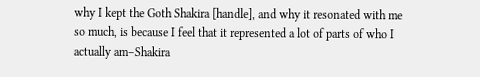why I kept the Goth Shakira [handle], and why it resonated with me so much, is because I feel that it represented a lot of parts of who I actually am–Shakira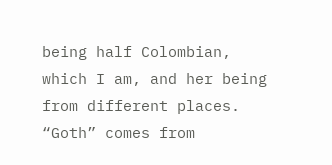being half Colombian, which I am, and her being from different places. “Goth” comes from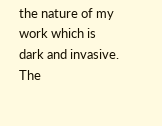the nature of my work which is dark and invasive. The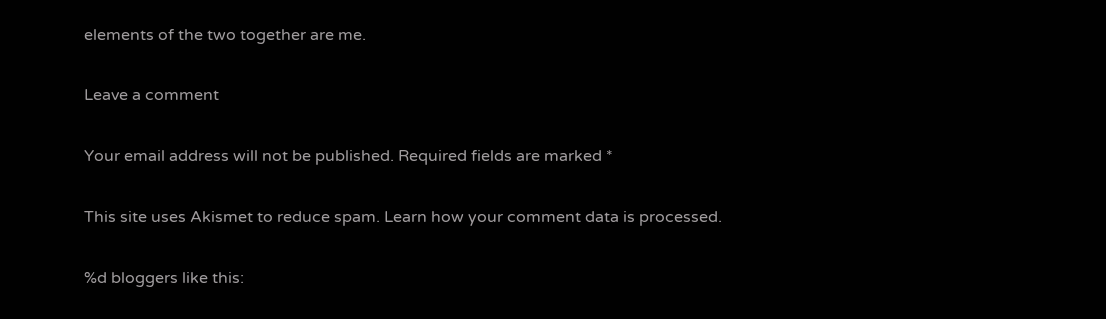elements of the two together are me.

Leave a comment

Your email address will not be published. Required fields are marked *

This site uses Akismet to reduce spam. Learn how your comment data is processed.

%d bloggers like this: